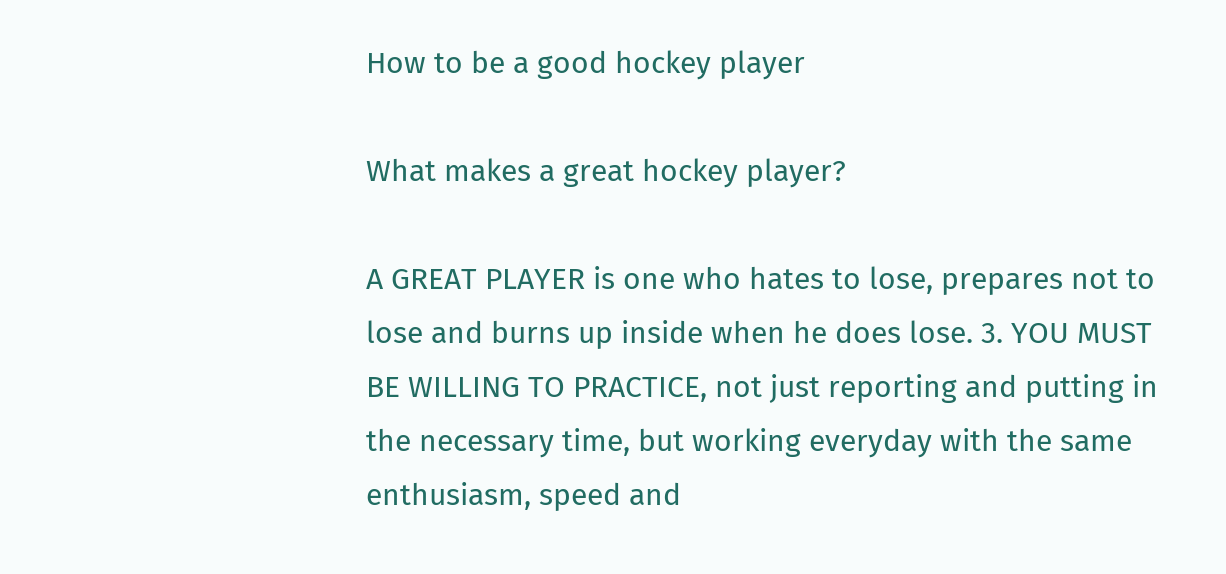How to be a good hockey player

What makes a great hockey player?

A GREAT PLAYER is one who hates to lose, prepares not to lose and burns up inside when he does lose. 3. YOU MUST BE WILLING TO PRACTICE, not just reporting and putting in the necessary time, but working everyday with the same enthusiasm, speed and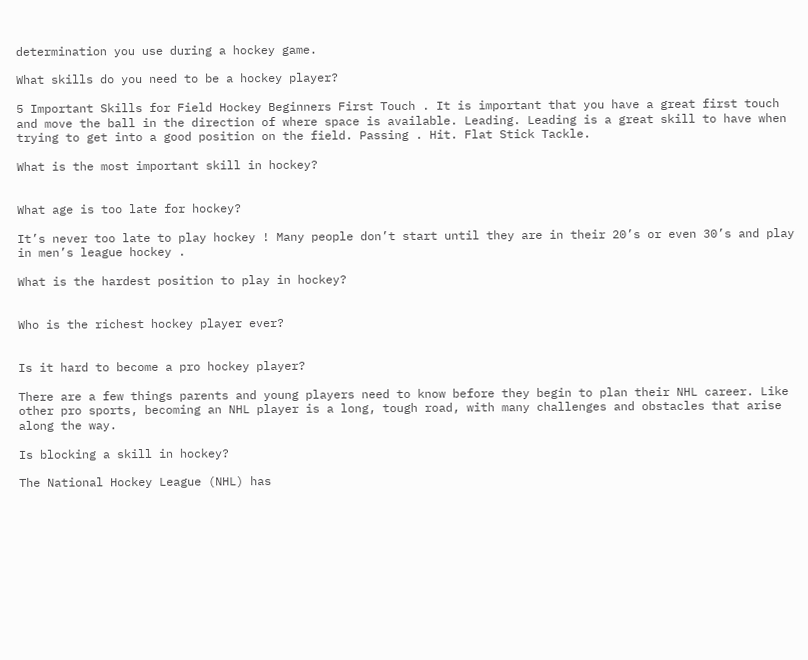determination you use during a hockey game.

What skills do you need to be a hockey player?

5 Important Skills for Field Hockey Beginners First Touch . It is important that you have a great first touch and move the ball in the direction of where space is available. Leading. Leading is a great skill to have when trying to get into a good position on the field. Passing . Hit. Flat Stick Tackle.

What is the most important skill in hockey?


What age is too late for hockey?

It’s never too late to play hockey ! Many people don’t start until they are in their 20’s or even 30’s and play in men’s league hockey .

What is the hardest position to play in hockey?


Who is the richest hockey player ever?


Is it hard to become a pro hockey player?

There are a few things parents and young players need to know before they begin to plan their NHL career. Like other pro sports, becoming an NHL player is a long, tough road, with many challenges and obstacles that arise along the way.

Is blocking a skill in hockey?

The National Hockey League (NHL) has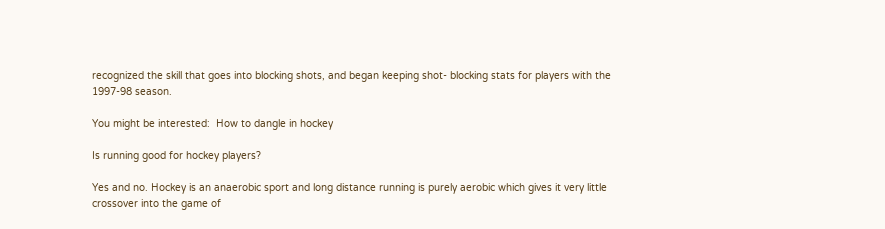recognized the skill that goes into blocking shots, and began keeping shot- blocking stats for players with the 1997-98 season.

You might be interested:  How to dangle in hockey

Is running good for hockey players?

Yes and no. Hockey is an anaerobic sport and long distance running is purely aerobic which gives it very little crossover into the game of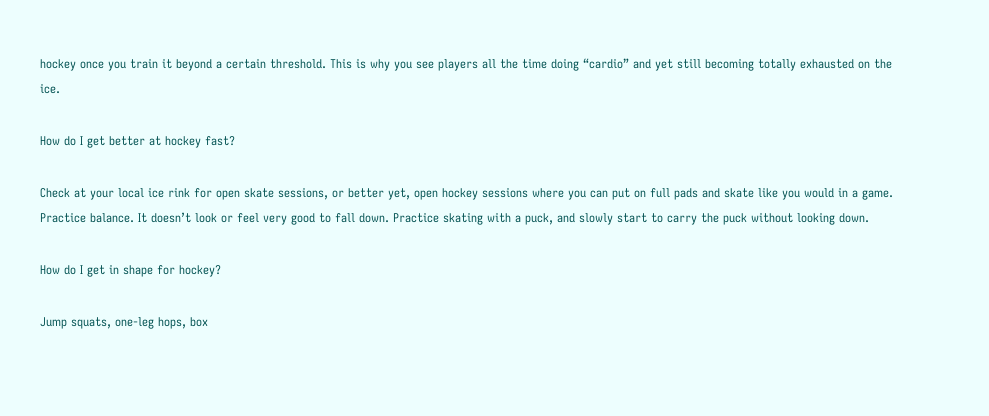hockey once you train it beyond a certain threshold. This is why you see players all the time doing “cardio” and yet still becoming totally exhausted on the ice.

How do I get better at hockey fast?

Check at your local ice rink for open skate sessions, or better yet, open hockey sessions where you can put on full pads and skate like you would in a game. Practice balance. It doesn’t look or feel very good to fall down. Practice skating with a puck, and slowly start to carry the puck without looking down.

How do I get in shape for hockey?

Jump squats, one-leg hops, box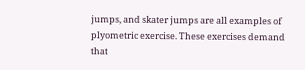jumps, and skater jumps are all examples of plyometric exercise. These exercises demand that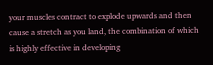your muscles contract to explode upwards and then cause a stretch as you land, the combination of which is highly effective in developing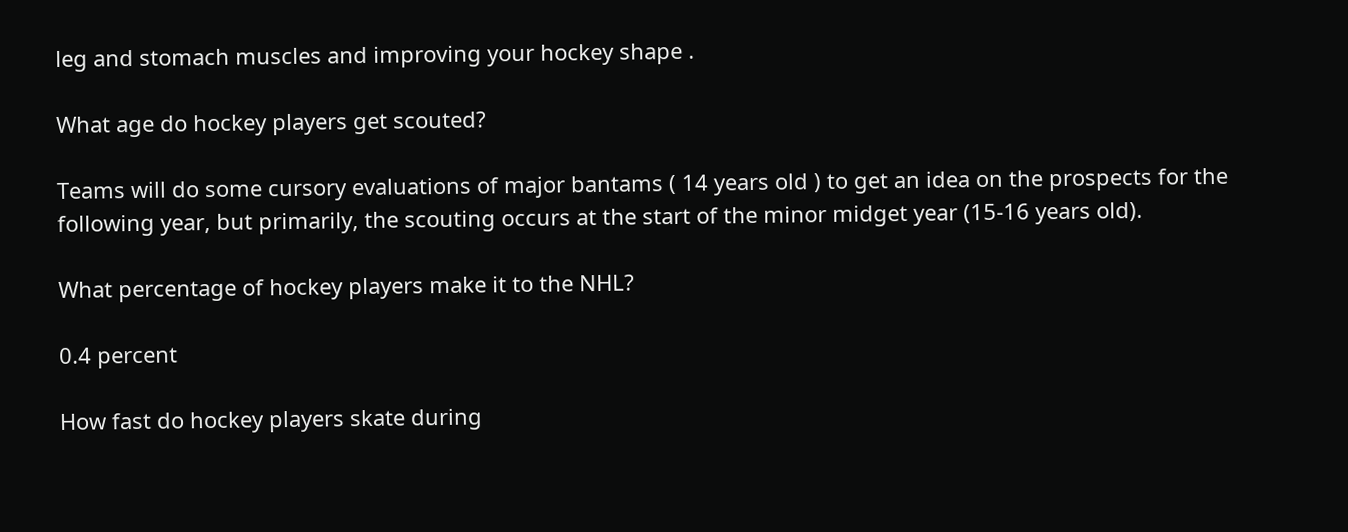leg and stomach muscles and improving your hockey shape .

What age do hockey players get scouted?

Teams will do some cursory evaluations of major bantams ( 14 years old ) to get an idea on the prospects for the following year, but primarily, the scouting occurs at the start of the minor midget year (15-16 years old).

What percentage of hockey players make it to the NHL?

0.4 percent

How fast do hockey players skate during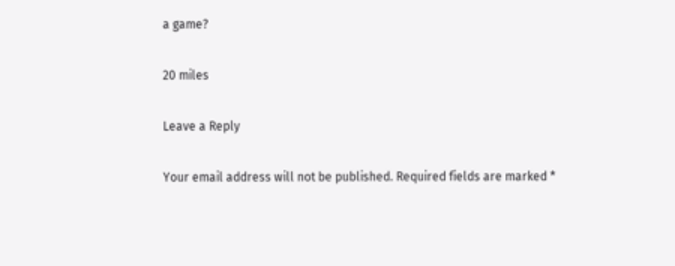a game?

20 miles

Leave a Reply

Your email address will not be published. Required fields are marked *